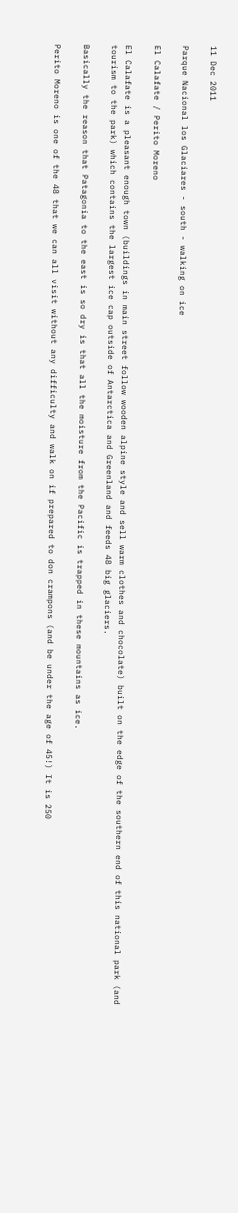11 Dec 2011

Parque Nacional los Glaciares - south - walking on ice

El Calafate / Perito Moreno

El Calafate is a pleasant enough town (buildings in main street follow wooden alpine style and sell warm clothes and chocolate) built on the edge of the southern end of this national park (and tourism to the park) which contains the largest ice cap outside of Antarctica and Greenland and feeds 48 big glaciers.

Basically the reason that Patagonia to the east is so dry is that all the moisture from the Pacific is trapped in these mountains as ice.

Perito Moreno is one of the 48 that we can all visit without any difficulty and walk on if prepared to don crampons (and be under the age of 45!) It is 250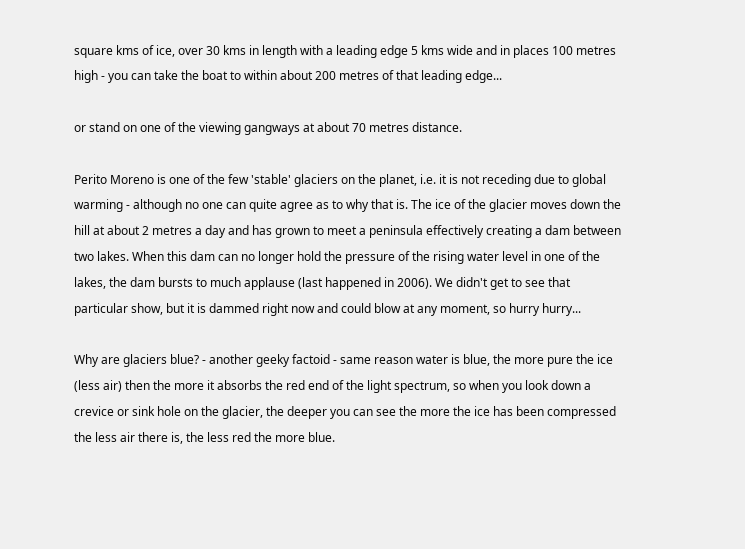square kms of ice, over 30 kms in length with a leading edge 5 kms wide and in places 100 metres high - you can take the boat to within about 200 metres of that leading edge...

or stand on one of the viewing gangways at about 70 metres distance.

Perito Moreno is one of the few 'stable' glaciers on the planet, i.e. it is not receding due to global warming - although no one can quite agree as to why that is. The ice of the glacier moves down the hill at about 2 metres a day and has grown to meet a peninsula effectively creating a dam between two lakes. When this dam can no longer hold the pressure of the rising water level in one of the lakes, the dam bursts to much applause (last happened in 2006). We didn't get to see that particular show, but it is dammed right now and could blow at any moment, so hurry hurry...

Why are glaciers blue? - another geeky factoid - same reason water is blue, the more pure the ice (less air) then the more it absorbs the red end of the light spectrum, so when you look down a crevice or sink hole on the glacier, the deeper you can see the more the ice has been compressed the less air there is, the less red the more blue.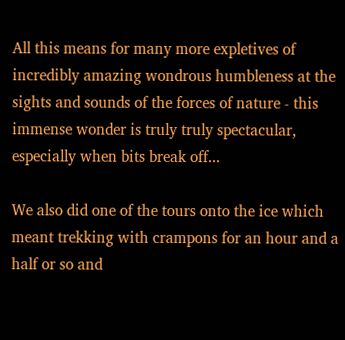All this means for many more expletives of incredibly amazing wondrous humbleness at the sights and sounds of the forces of nature - this immense wonder is truly truly spectacular, especially when bits break off...

We also did one of the tours onto the ice which meant trekking with crampons for an hour and a half or so and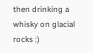then drinking a whisky on glacial rocks :)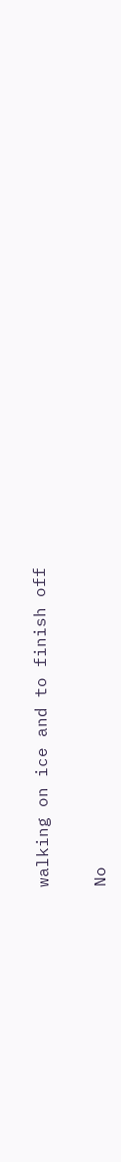walking on ice and to finish off


No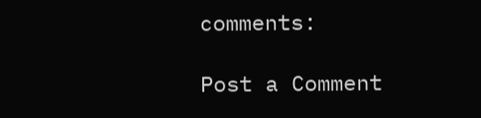comments:

Post a Comment